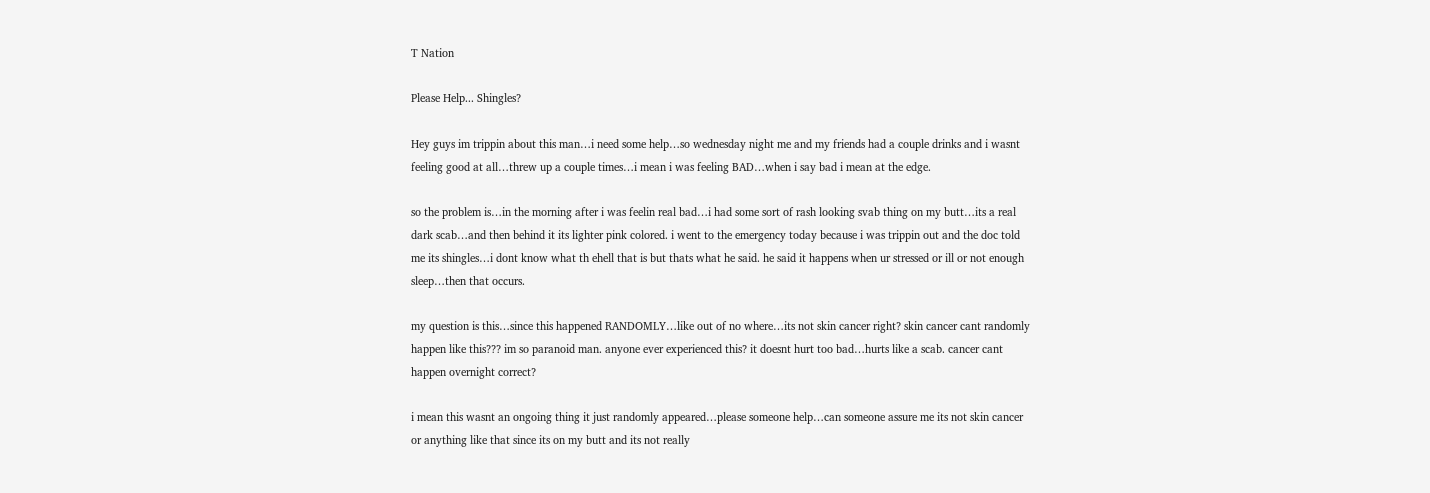T Nation

Please Help... Shingles?

Hey guys im trippin about this man…i need some help…so wednesday night me and my friends had a couple drinks and i wasnt feeling good at all…threw up a couple times…i mean i was feeling BAD…when i say bad i mean at the edge.

so the problem is…in the morning after i was feelin real bad…i had some sort of rash looking svab thing on my butt…its a real dark scab…and then behind it its lighter pink colored. i went to the emergency today because i was trippin out and the doc told me its shingles…i dont know what th ehell that is but thats what he said. he said it happens when ur stressed or ill or not enough sleep…then that occurs.

my question is this…since this happened RANDOMLY…like out of no where…its not skin cancer right? skin cancer cant randomly happen like this??? im so paranoid man. anyone ever experienced this? it doesnt hurt too bad…hurts like a scab. cancer cant happen overnight correct?

i mean this wasnt an ongoing thing it just randomly appeared…please someone help…can someone assure me its not skin cancer or anything like that since its on my butt and its not really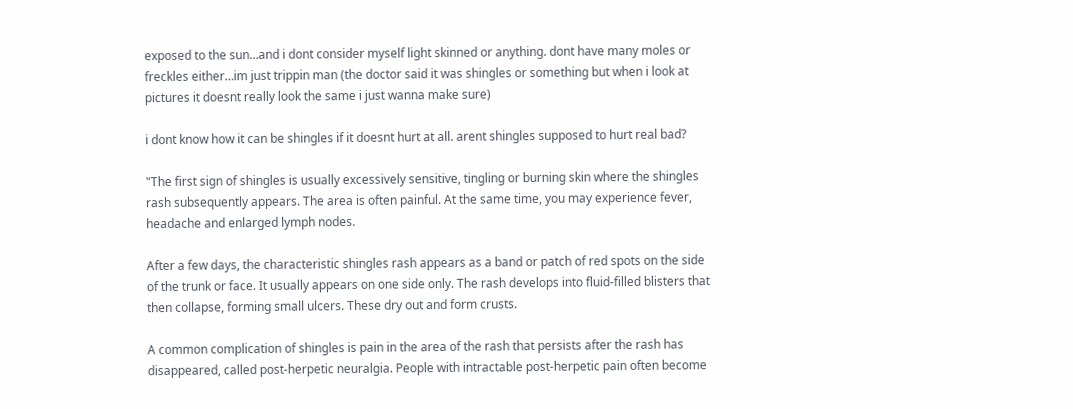exposed to the sun…and i dont consider myself light skinned or anything. dont have many moles or freckles either…im just trippin man (the doctor said it was shingles or something but when i look at pictures it doesnt really look the same i just wanna make sure)

i dont know how it can be shingles if it doesnt hurt at all. arent shingles supposed to hurt real bad?

"The first sign of shingles is usually excessively sensitive, tingling or burning skin where the shingles rash subsequently appears. The area is often painful. At the same time, you may experience fever, headache and enlarged lymph nodes.

After a few days, the characteristic shingles rash appears as a band or patch of red spots on the side of the trunk or face. It usually appears on one side only. The rash develops into fluid-filled blisters that then collapse, forming small ulcers. These dry out and form crusts.

A common complication of shingles is pain in the area of the rash that persists after the rash has disappeared, called post-herpetic neuralgia. People with intractable post-herpetic pain often become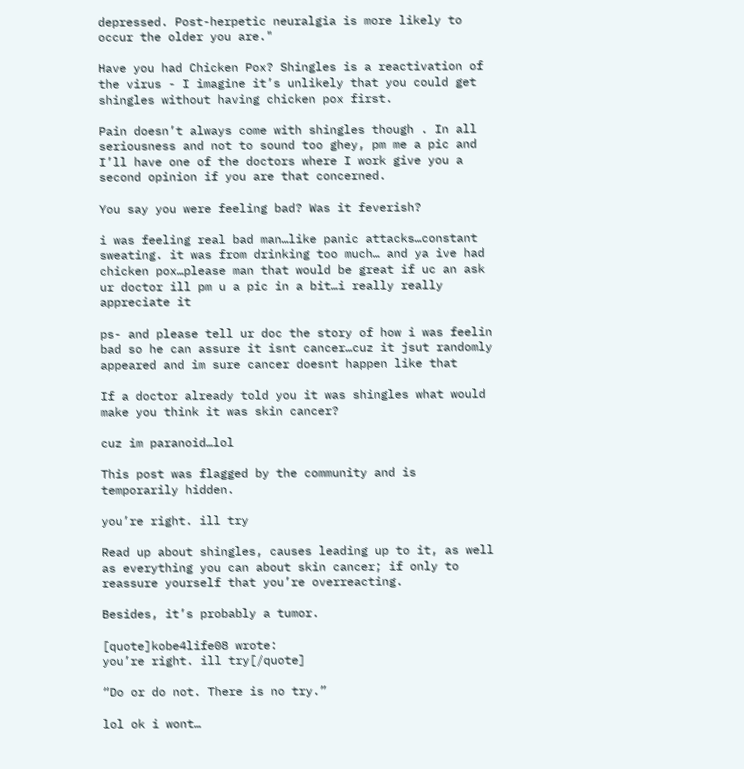depressed. Post-herpetic neuralgia is more likely to occur the older you are."

Have you had Chicken Pox? Shingles is a reactivation of the virus - I imagine it’s unlikely that you could get shingles without having chicken pox first.

Pain doesn’t always come with shingles though . In all seriousness and not to sound too ghey, pm me a pic and I’ll have one of the doctors where I work give you a second opinion if you are that concerned.

You say you were feeling bad? Was it feverish?

i was feeling real bad man…like panic attacks…constant sweating. it was from drinking too much… and ya ive had chicken pox…please man that would be great if uc an ask ur doctor ill pm u a pic in a bit…i really really appreciate it

ps- and please tell ur doc the story of how i was feelin bad so he can assure it isnt cancer…cuz it jsut randomly appeared and im sure cancer doesnt happen like that

If a doctor already told you it was shingles what would make you think it was skin cancer?

cuz im paranoid…lol

This post was flagged by the community and is temporarily hidden.

you’re right. ill try

Read up about shingles, causes leading up to it, as well as everything you can about skin cancer; if only to reassure yourself that you’re overreacting.

Besides, it’s probably a tumor.

[quote]kobe4life08 wrote:
you’re right. ill try[/quote]

“Do or do not. There is no try.”

lol ok i wont…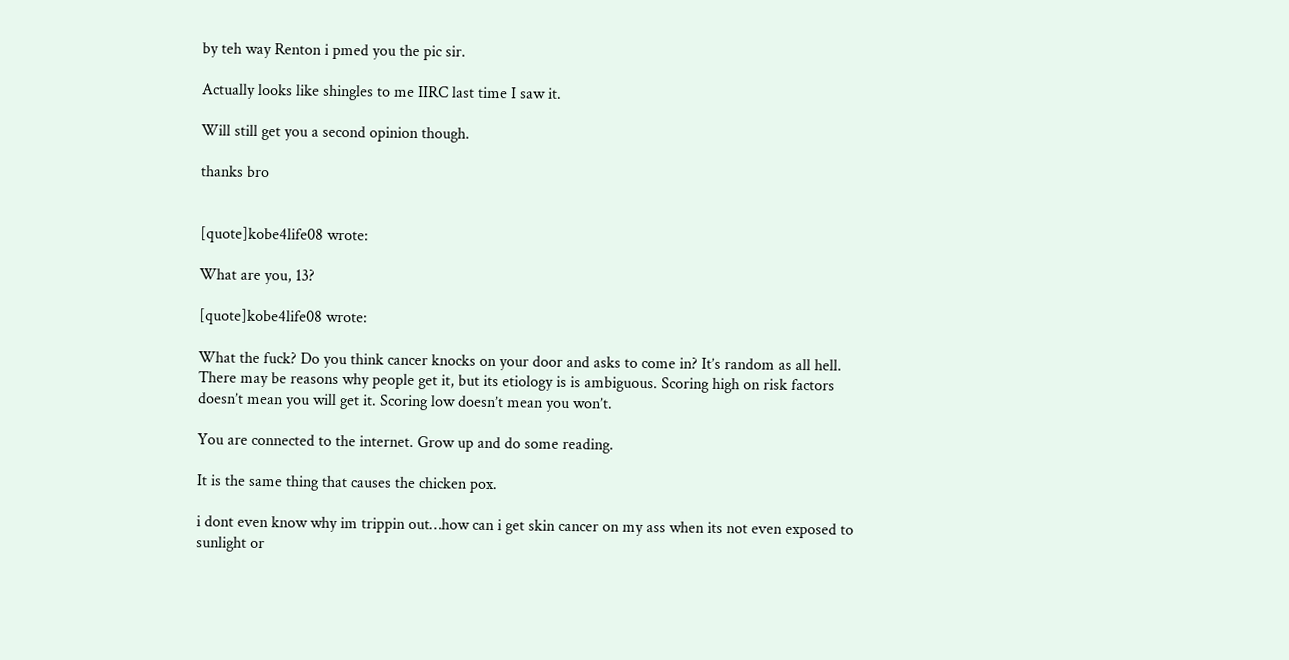by teh way Renton i pmed you the pic sir.

Actually looks like shingles to me IIRC last time I saw it.

Will still get you a second opinion though.

thanks bro


[quote]kobe4life08 wrote:

What are you, 13?

[quote]kobe4life08 wrote:

What the fuck? Do you think cancer knocks on your door and asks to come in? It’s random as all hell. There may be reasons why people get it, but its etiology is is ambiguous. Scoring high on risk factors doesn’t mean you will get it. Scoring low doesn’t mean you won’t.

You are connected to the internet. Grow up and do some reading.

It is the same thing that causes the chicken pox.

i dont even know why im trippin out…how can i get skin cancer on my ass when its not even exposed to sunlight or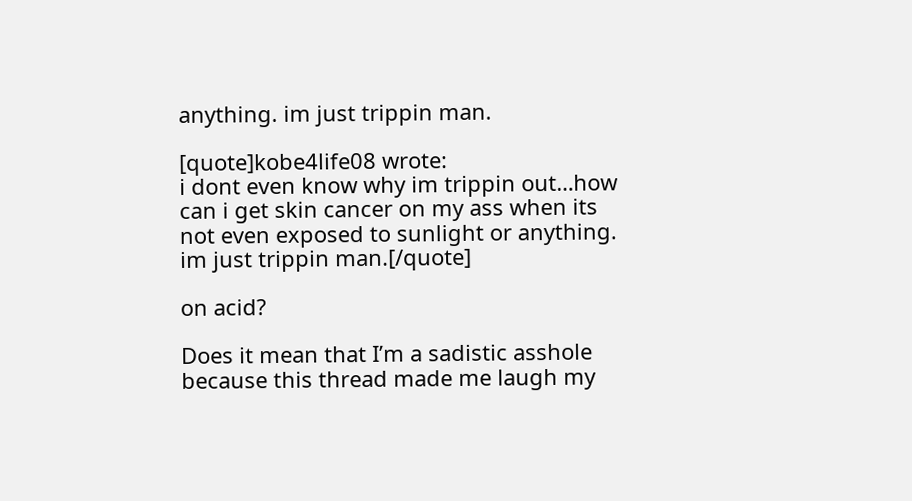anything. im just trippin man.

[quote]kobe4life08 wrote:
i dont even know why im trippin out…how can i get skin cancer on my ass when its not even exposed to sunlight or anything. im just trippin man.[/quote]

on acid?

Does it mean that I’m a sadistic asshole because this thread made me laugh my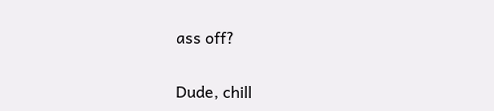ass off?

Dude, chill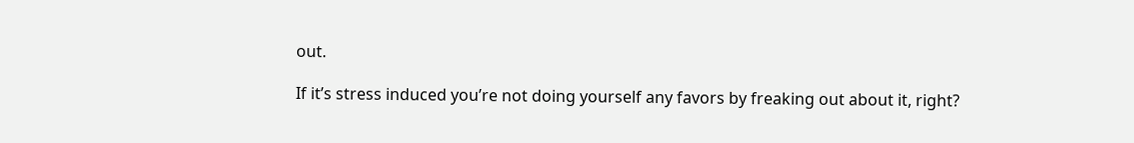out.

If it’s stress induced you’re not doing yourself any favors by freaking out about it, right?